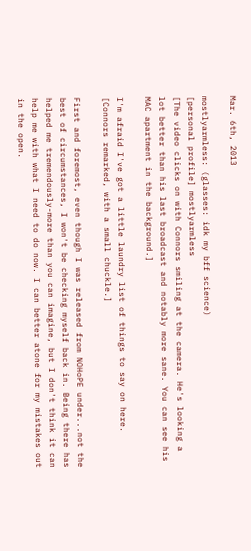Mar. 6th, 2013

mostlyarmless: (glasses: idk my bff science)
[personal profile] mostlyarmless
[The video clicks on with Connors smiling at the camera. He's looking a lot better than his last broadcast and notably more sane. You can see his MAC apartment in the background.]

I'm afraid I've got a little laundry list of things to say on here. [Connors remarked, with a small chuckle.]

First and foremost, even though I was released from NOHoPE under...not the best of circumstances, I won't be checking myself back in. Being there has helped me tremendously-more than you can imagine, but I don't think it can help me with what I need to do now. I can better atone for my mistakes out in the open.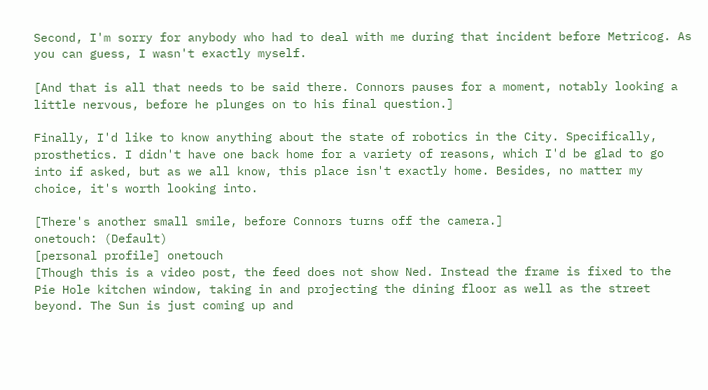Second, I'm sorry for anybody who had to deal with me during that incident before Metricog. As you can guess, I wasn't exactly myself.

[And that is all that needs to be said there. Connors pauses for a moment, notably looking a little nervous, before he plunges on to his final question.]

Finally, I'd like to know anything about the state of robotics in the City. Specifically, prosthetics. I didn't have one back home for a variety of reasons, which I'd be glad to go into if asked, but as we all know, this place isn't exactly home. Besides, no matter my choice, it's worth looking into.

[There's another small smile, before Connors turns off the camera.]
onetouch: (Default)
[personal profile] onetouch
[Though this is a video post, the feed does not show Ned. Instead the frame is fixed to the Pie Hole kitchen window, taking in and projecting the dining floor as well as the street beyond. The Sun is just coming up and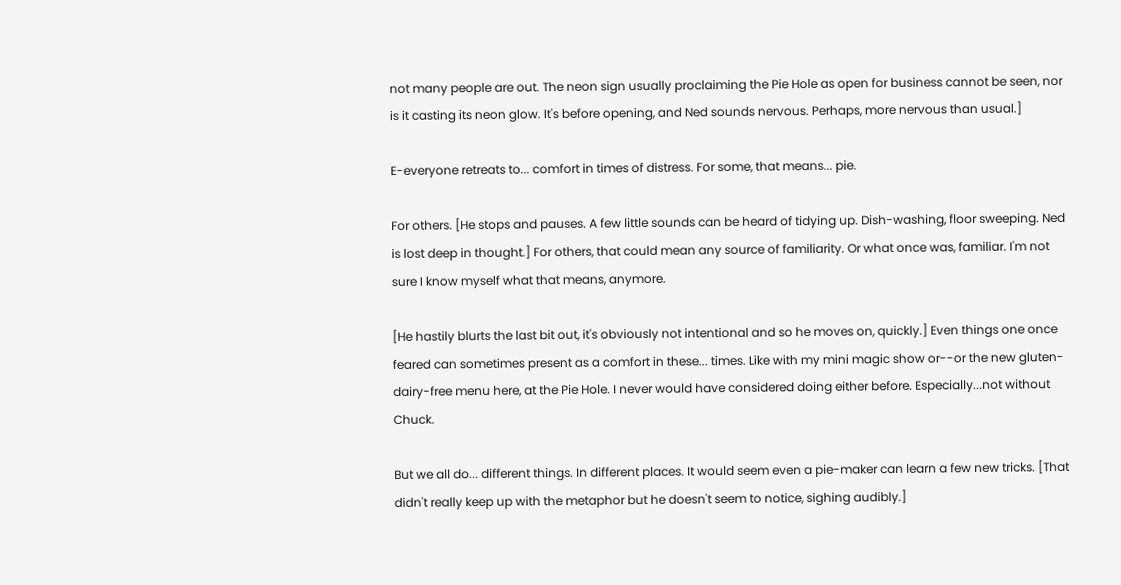not many people are out. The neon sign usually proclaiming the Pie Hole as open for business cannot be seen, nor is it casting its neon glow. It's before opening, and Ned sounds nervous. Perhaps, more nervous than usual.]

E-everyone retreats to... comfort in times of distress. For some, that means... pie.

For others. [He stops and pauses. A few little sounds can be heard of tidying up. Dish-washing, floor sweeping. Ned is lost deep in thought.] For others, that could mean any source of familiarity. Or what once was, familiar. I'm not sure I know myself what that means, anymore.

[He hastily blurts the last bit out, it's obviously not intentional and so he moves on, quickly.] Even things one once feared can sometimes present as a comfort in these... times. Like with my mini magic show or--or the new gluten-dairy-free menu here, at the Pie Hole. I never would have considered doing either before. Especially...not without Chuck.

But we all do... different things. In different places. It would seem even a pie-maker can learn a few new tricks. [That didn't really keep up with the metaphor but he doesn't seem to notice, sighing audibly.]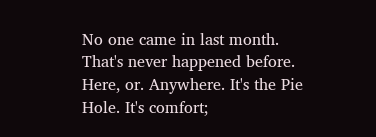No one came in last month. That's never happened before. Here, or. Anywhere. It's the Pie Hole. It's comfort;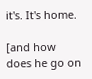it's. It's home.

[and how does he go on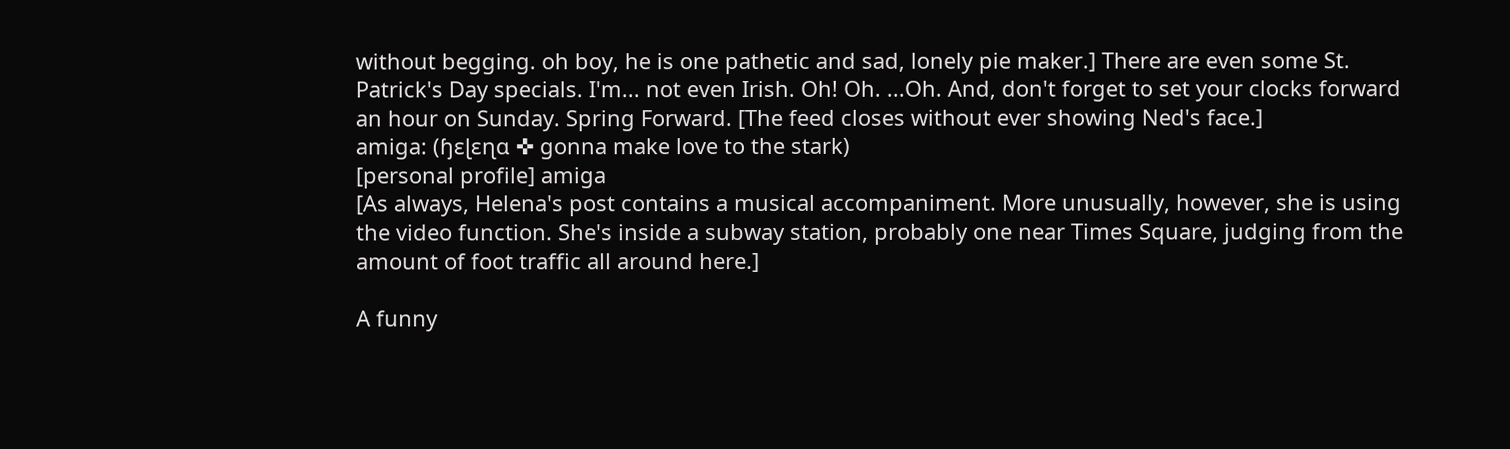without begging. oh boy, he is one pathetic and sad, lonely pie maker.] There are even some St. Patrick's Day specials. I'm... not even Irish. Oh! Oh. ...Oh. And, don't forget to set your clocks forward an hour on Sunday. Spring Forward. [The feed closes without ever showing Ned's face.]
amiga: (ɧɛɭɛɳɑ ✜ gonna make love to the stark)
[personal profile] amiga
[As always, Helena's post contains a musical accompaniment. More unusually, however, she is using the video function. She's inside a subway station, probably one near Times Square, judging from the amount of foot traffic all around here.]

A funny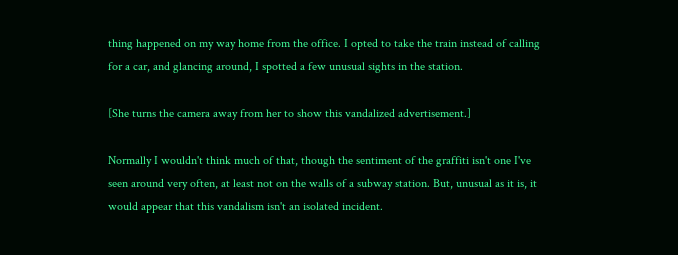thing happened on my way home from the office. I opted to take the train instead of calling for a car, and glancing around, I spotted a few unusual sights in the station.

[She turns the camera away from her to show this vandalized advertisement.]

Normally I wouldn't think much of that, though the sentiment of the graffiti isn't one I've seen around very often, at least not on the walls of a subway station. But, unusual as it is, it would appear that this vandalism isn't an isolated incident.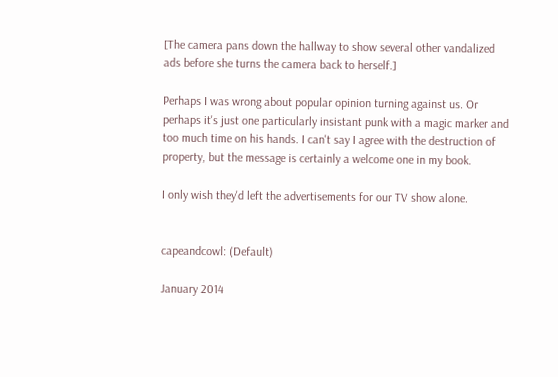[The camera pans down the hallway to show several other vandalized ads before she turns the camera back to herself.]

Perhaps I was wrong about popular opinion turning against us. Or perhaps it's just one particularly insistant punk with a magic marker and too much time on his hands. I can't say I agree with the destruction of property, but the message is certainly a welcome one in my book.

I only wish they'd left the advertisements for our TV show alone.


capeandcowl: (Default)

January 2014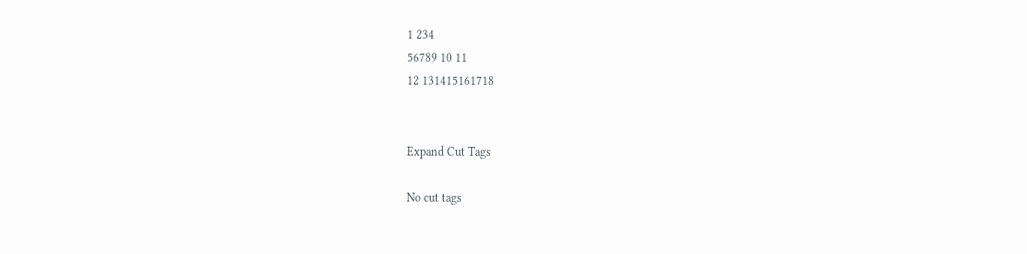1 234
56789 10 11
12 131415161718


Expand Cut Tags

No cut tags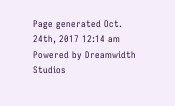Page generated Oct. 24th, 2017 12:14 am
Powered by Dreamwidth Studios